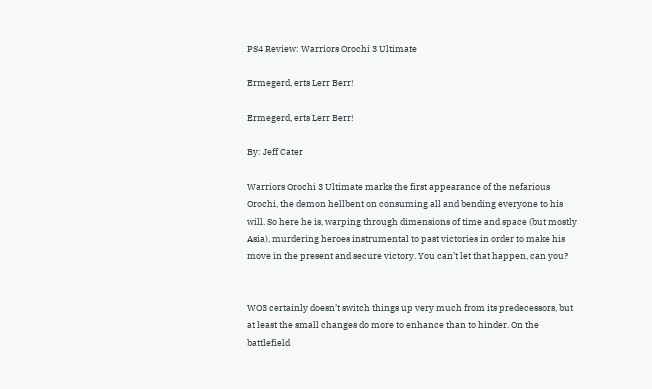PS4 Review: Warriors Orochi 3 Ultimate

Ermegerd, erts Lerr Berr!

Ermegerd, erts Lerr Berr!

By: Jeff Cater

Warriors Orochi 3 Ultimate marks the first appearance of the nefarious Orochi, the demon hellbent on consuming all and bending everyone to his will. So here he is, warping through dimensions of time and space (but mostly Asia), murdering heroes instrumental to past victories in order to make his move in the present and secure victory. You can’t let that happen, can you?


WO3 certainly doesn’t switch things up very much from its predecessors, but at least the small changes do more to enhance than to hinder. On the battlefield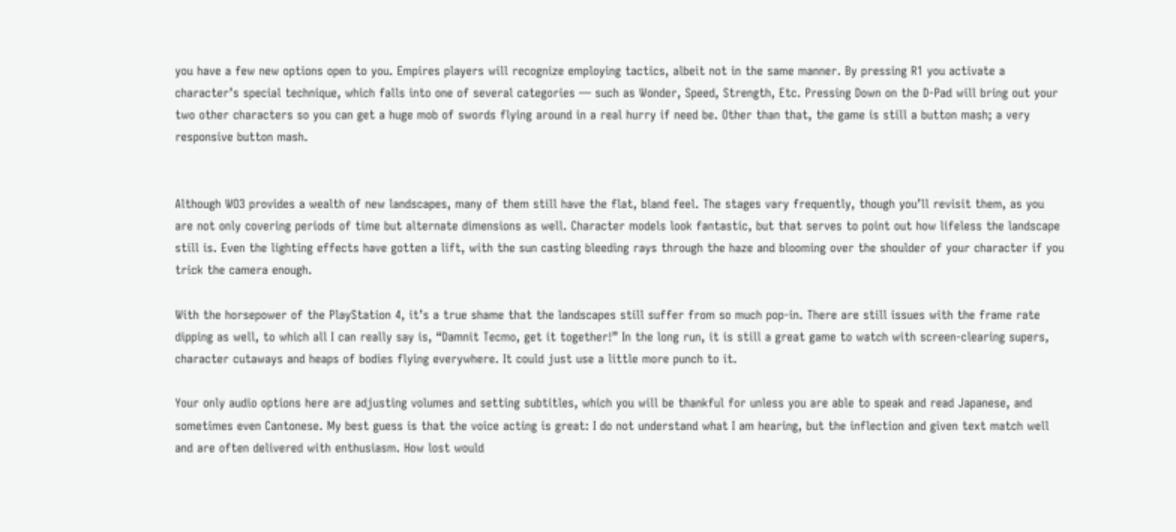you have a few new options open to you. Empires players will recognize employing tactics, albeit not in the same manner. By pressing R1 you activate a character’s special technique, which falls into one of several categories — such as Wonder, Speed, Strength, Etc. Pressing Down on the D-Pad will bring out your two other characters so you can get a huge mob of swords flying around in a real hurry if need be. Other than that, the game is still a button mash; a very responsive button mash.


Although WO3 provides a wealth of new landscapes, many of them still have the flat, bland feel. The stages vary frequently, though you’ll revisit them, as you are not only covering periods of time but alternate dimensions as well. Character models look fantastic, but that serves to point out how lifeless the landscape still is. Even the lighting effects have gotten a lift, with the sun casting bleeding rays through the haze and blooming over the shoulder of your character if you trick the camera enough.

With the horsepower of the PlayStation 4, it’s a true shame that the landscapes still suffer from so much pop-in. There are still issues with the frame rate dipping as well, to which all I can really say is, “Damnit Tecmo, get it together!” In the long run, it is still a great game to watch with screen-clearing supers, character cutaways and heaps of bodies flying everywhere. It could just use a little more punch to it.

Your only audio options here are adjusting volumes and setting subtitles, which you will be thankful for unless you are able to speak and read Japanese, and sometimes even Cantonese. My best guess is that the voice acting is great: I do not understand what I am hearing, but the inflection and given text match well and are often delivered with enthusiasm. How lost would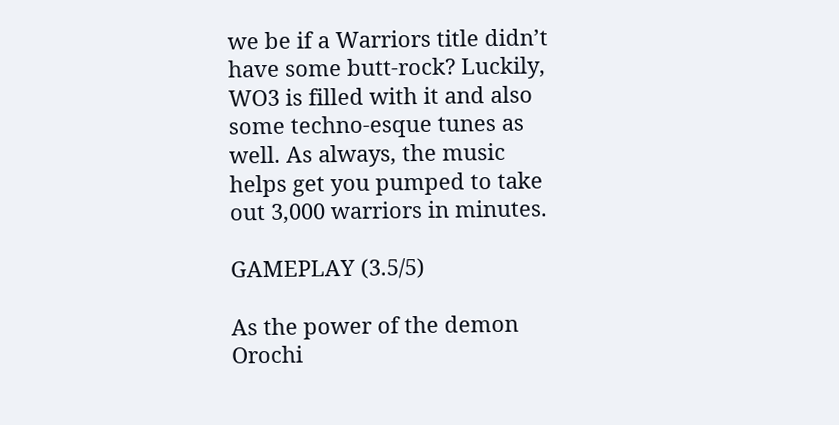we be if a Warriors title didn’t have some butt-rock? Luckily, WO3 is filled with it and also some techno-esque tunes as well. As always, the music helps get you pumped to take out 3,000 warriors in minutes.

GAMEPLAY (3.5/5)

As the power of the demon Orochi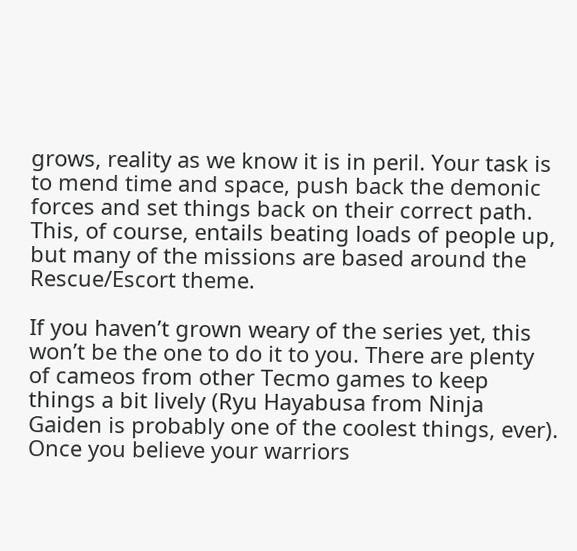grows, reality as we know it is in peril. Your task is to mend time and space, push back the demonic forces and set things back on their correct path. This, of course, entails beating loads of people up, but many of the missions are based around the Rescue/Escort theme.

If you haven’t grown weary of the series yet, this won’t be the one to do it to you. There are plenty of cameos from other Tecmo games to keep things a bit lively (Ryu Hayabusa from Ninja Gaiden is probably one of the coolest things, ever). Once you believe your warriors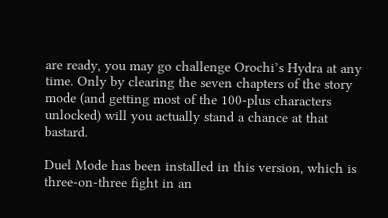are ready, you may go challenge Orochi’s Hydra at any time. Only by clearing the seven chapters of the story mode (and getting most of the 100-plus characters unlocked) will you actually stand a chance at that bastard.

Duel Mode has been installed in this version, which is three-on-three fight in an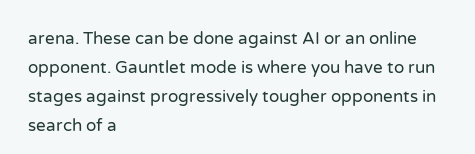arena. These can be done against AI or an online opponent. Gauntlet mode is where you have to run stages against progressively tougher opponents in search of a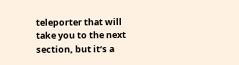teleporter that will take you to the next section, but it’s a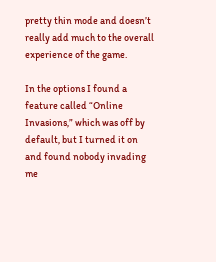pretty thin mode and doesn’t really add much to the overall experience of the game.

In the options I found a feature called “Online Invasions,” which was off by default, but I turned it on and found nobody invading me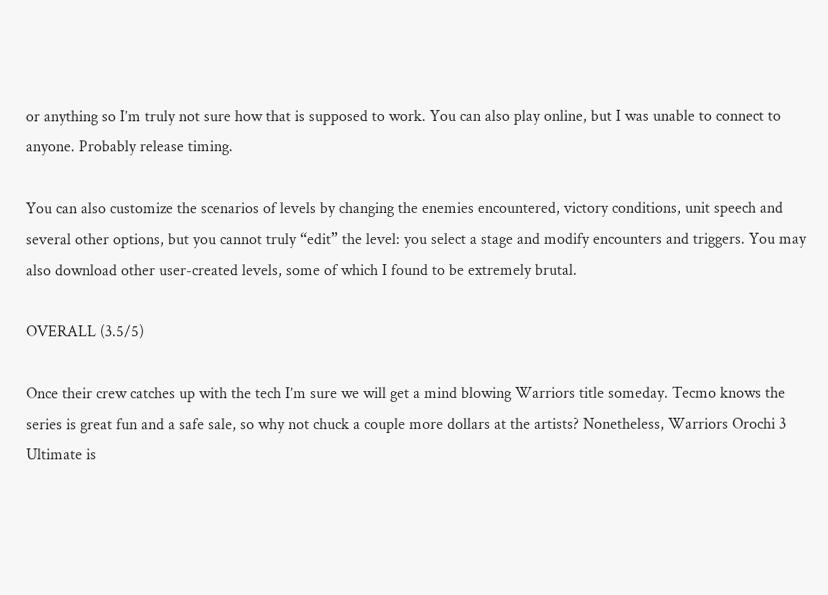or anything so I’m truly not sure how that is supposed to work. You can also play online, but I was unable to connect to anyone. Probably release timing.

You can also customize the scenarios of levels by changing the enemies encountered, victory conditions, unit speech and several other options, but you cannot truly “edit” the level: you select a stage and modify encounters and triggers. You may also download other user-created levels, some of which I found to be extremely brutal.

OVERALL (3.5/5)

Once their crew catches up with the tech I’m sure we will get a mind blowing Warriors title someday. Tecmo knows the series is great fun and a safe sale, so why not chuck a couple more dollars at the artists? Nonetheless, Warriors Orochi 3 Ultimate is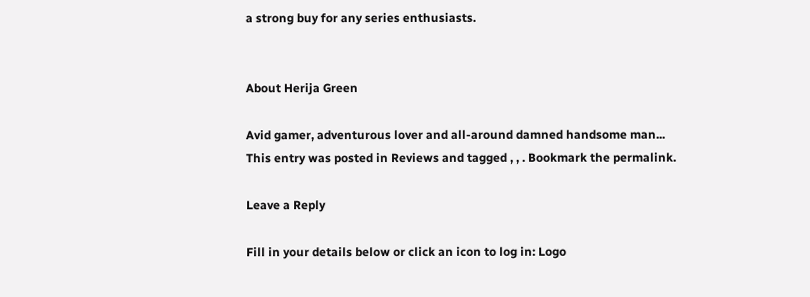a strong buy for any series enthusiasts.


About Herija Green

Avid gamer, adventurous lover and all-around damned handsome man...
This entry was posted in Reviews and tagged , , . Bookmark the permalink.

Leave a Reply

Fill in your details below or click an icon to log in: Logo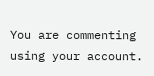You are commenting using your account.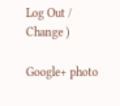Log Out /  Change )

Google+ photo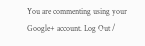You are commenting using your Google+ account. Log Out /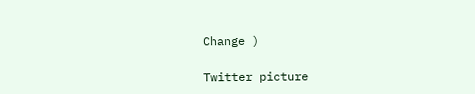Change )

Twitter picture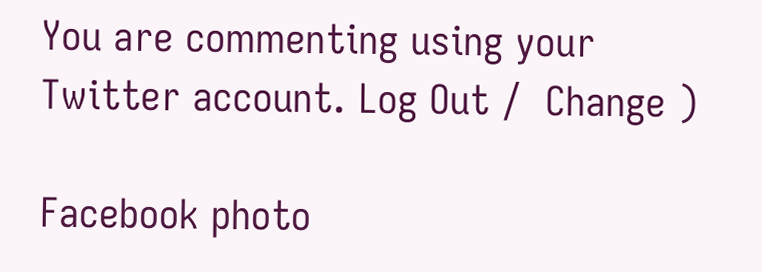You are commenting using your Twitter account. Log Out /  Change )

Facebook photo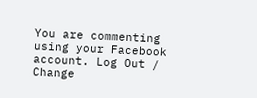You are commenting using your Facebook account. Log Out /  Change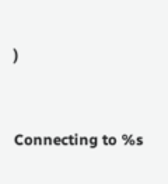)


Connecting to %s